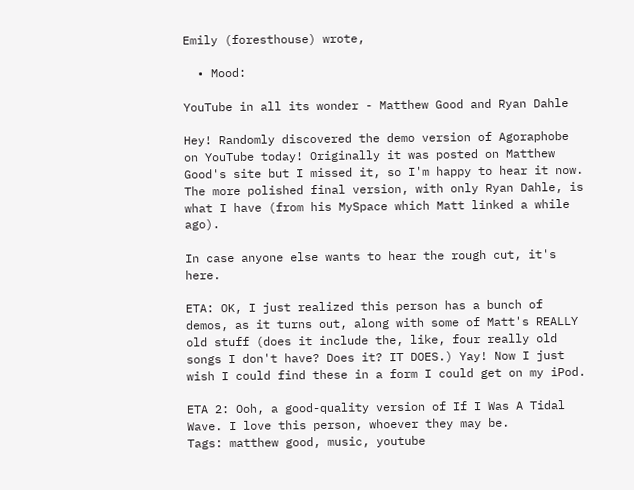Emily (foresthouse) wrote,

  • Mood:

YouTube in all its wonder - Matthew Good and Ryan Dahle

Hey! Randomly discovered the demo version of Agoraphobe on YouTube today! Originally it was posted on Matthew Good's site but I missed it, so I'm happy to hear it now. The more polished final version, with only Ryan Dahle, is what I have (from his MySpace which Matt linked a while ago).

In case anyone else wants to hear the rough cut, it's here.

ETA: OK, I just realized this person has a bunch of demos, as it turns out, along with some of Matt's REALLY old stuff (does it include the, like, four really old songs I don't have? Does it? IT DOES.) Yay! Now I just wish I could find these in a form I could get on my iPod.

ETA 2: Ooh, a good-quality version of If I Was A Tidal Wave. I love this person, whoever they may be.
Tags: matthew good, music, youtube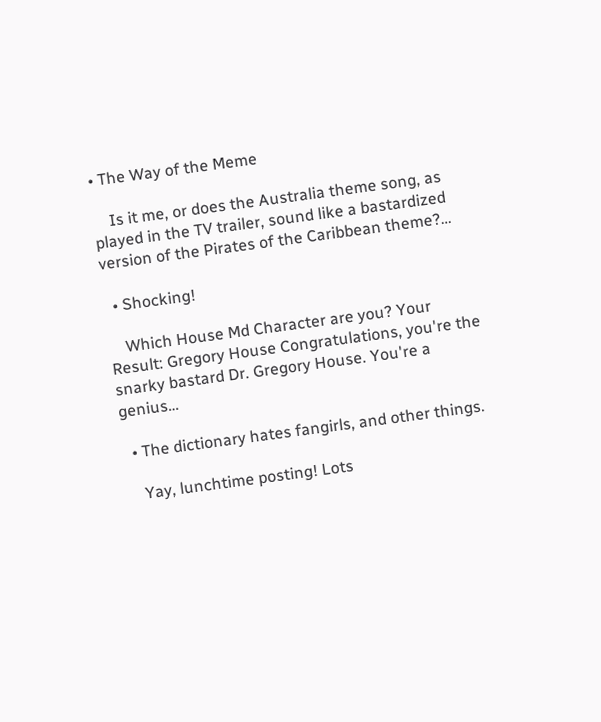• The Way of the Meme

    Is it me, or does the Australia theme song, as played in the TV trailer, sound like a bastardized version of the Pirates of the Caribbean theme?…

  • Shocking!

    Which House Md Character are you? Your Result: Gregory House Congratulations, you're the snarky bastard Dr. Gregory House. You're a genius…

  • The dictionary hates fangirls, and other things.

    Yay, lunchtime posting! Lots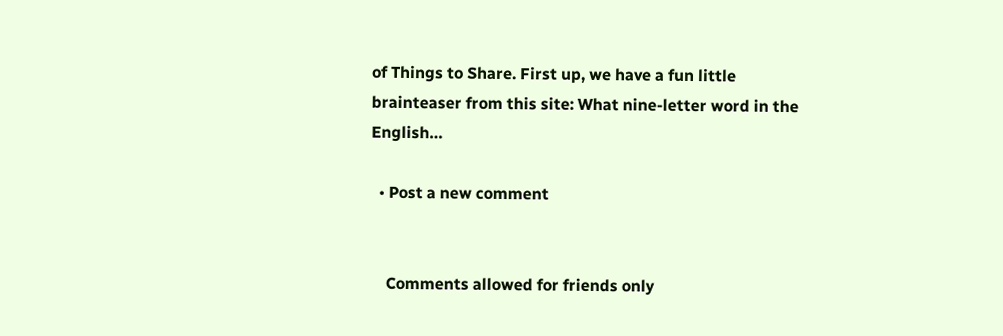of Things to Share. First up, we have a fun little brainteaser from this site: What nine-letter word in the English…

  • Post a new comment


    Comments allowed for friends only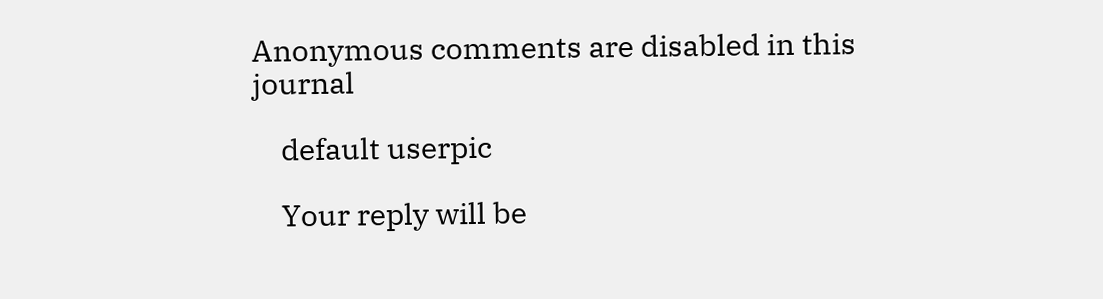Anonymous comments are disabled in this journal

    default userpic

    Your reply will be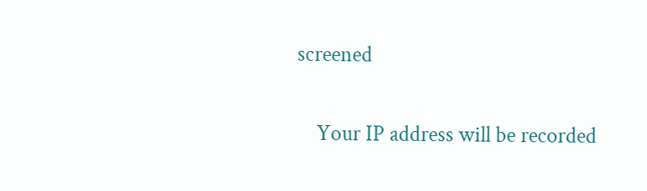screened

    Your IP address will be recorded